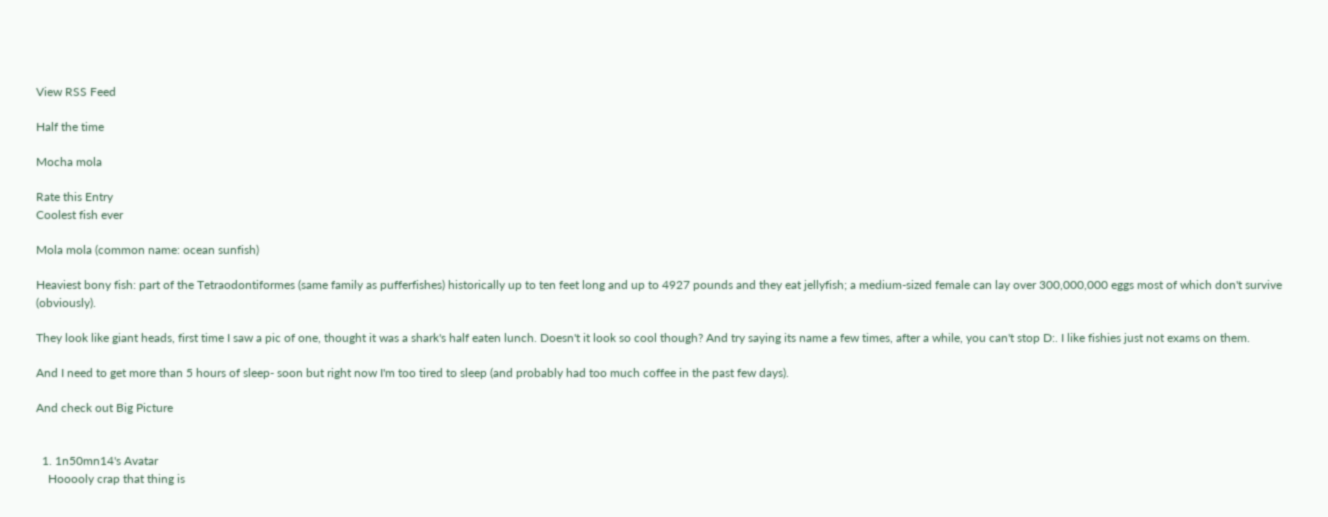View RSS Feed

Half the time

Mocha mola

Rate this Entry
Coolest fish ever

Mola mola (common name: ocean sunfish)

Heaviest bony fish: part of the Tetraodontiformes (same family as pufferfishes) historically up to ten feet long and up to 4927 pounds and they eat jellyfish; a medium-sized female can lay over 300,000,000 eggs most of which don't survive (obviously).

They look like giant heads, first time I saw a pic of one, thought it was a shark's half eaten lunch. Doesn't it look so cool though? And try saying its name a few times, after a while, you can't stop D:. I like fishies just not exams on them.

And I need to get more than 5 hours of sleep- soon but right now I'm too tired to sleep (and probably had too much coffee in the past few days).

And check out Big Picture


  1. 1n50mn14's Avatar
    Hooooly crap that thing is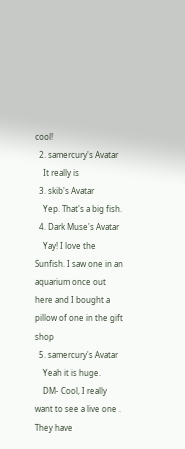cool!
  2. samercury's Avatar
    It really is
  3. skib's Avatar
    Yep. That's a big fish.
  4. Dark Muse's Avatar
    Yay! I love the Sunfish. I saw one in an aquarium once out here and I bought a pillow of one in the gift shop
  5. samercury's Avatar
    Yeah it is huge.
    DM- Cool, I really want to see a live one . They have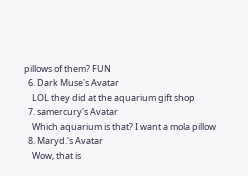pillows of them? FUN
  6. Dark Muse's Avatar
    LOL they did at the aquarium gift shop
  7. samercury's Avatar
    Which aquarium is that? I want a mola pillow
  8. Maryd.'s Avatar
    Wow, that is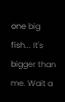one big fish... It's bigger than me. Wait a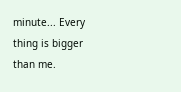minute... Every thing is bigger than me.